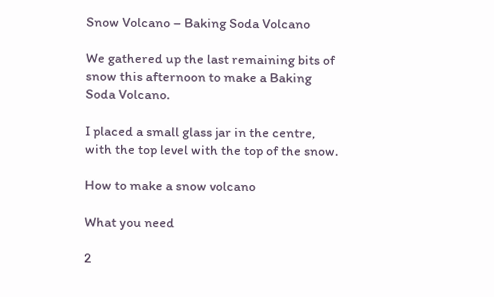Snow Volcano – Baking Soda Volcano

We gathered up the last remaining bits of snow this afternoon to make a Baking Soda Volcano.

I placed a small glass jar in the centre, with the top level with the top of the snow.

How to make a snow volcano

What you need

2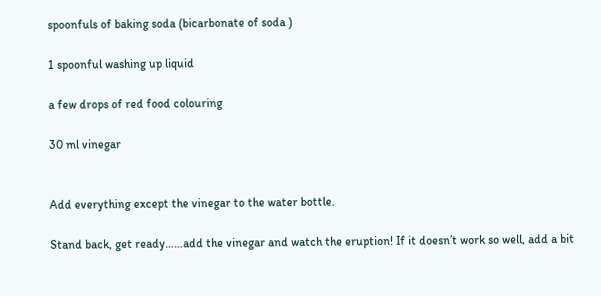spoonfuls of baking soda (bicarbonate of soda )

1 spoonful washing up liquid

a few drops of red food colouring

30 ml vinegar


Add everything except the vinegar to the water bottle.

Stand back, get ready……add the vinegar and watch the eruption! If it doesn’t work so well, add a bit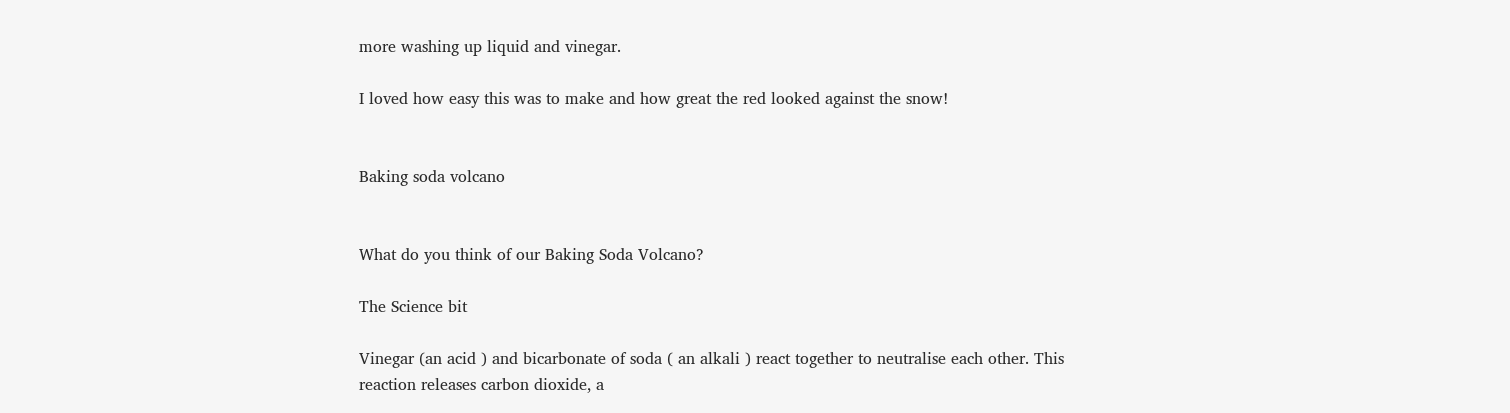more washing up liquid and vinegar.

I loved how easy this was to make and how great the red looked against the snow!


Baking soda volcano


What do you think of our Baking Soda Volcano?

The Science bit

Vinegar (an acid ) and bicarbonate of soda ( an alkali ) react together to neutralise each other. This reaction releases carbon dioxide, a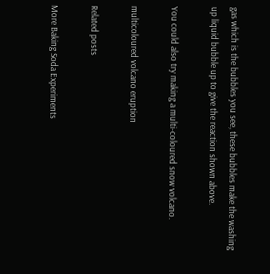gas which is the bubbles you see, these bubbles make the washing up liquid bubble up to give the reaction shown above.

You could also try making a multi-coloured snow volcano.

multicoloured volcano eruption

Related posts

More Baking Soda Experiments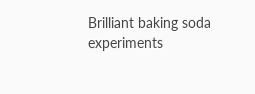Brilliant baking soda experiments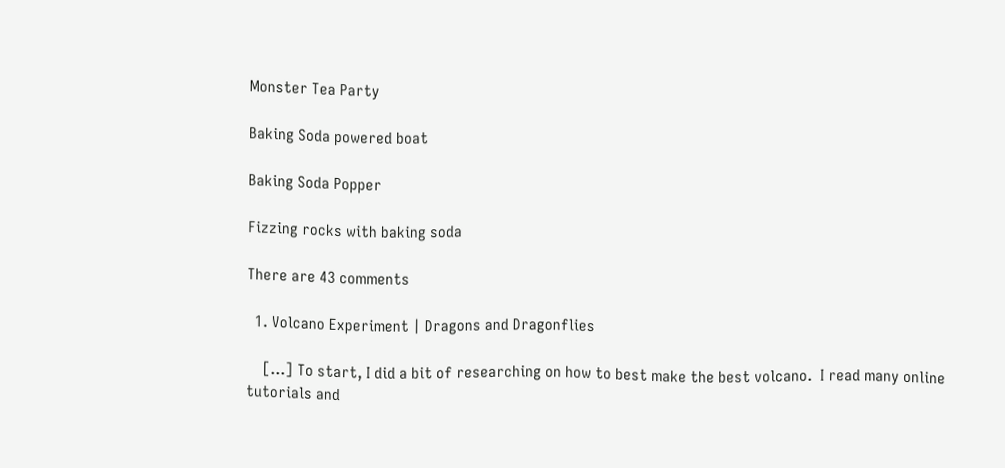Monster Tea Party

Baking Soda powered boat

Baking Soda Popper

Fizzing rocks with baking soda

There are 43 comments

  1. Volcano Experiment | Dragons and Dragonflies

    […] To start, I did a bit of researching on how to best make the best volcano.  I read many online tutorials and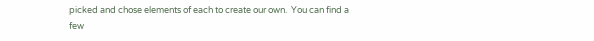picked and chose elements of each to create our own.  You can find a few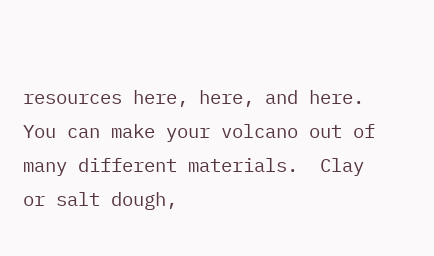resources here, here, and here.  You can make your volcano out of many different materials.  Clay or salt dough,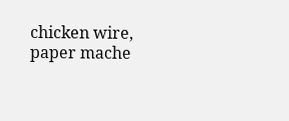chicken wire, paper mache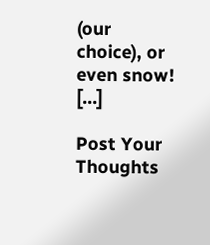(our choice), or even snow! […]

Post Your Thoughts